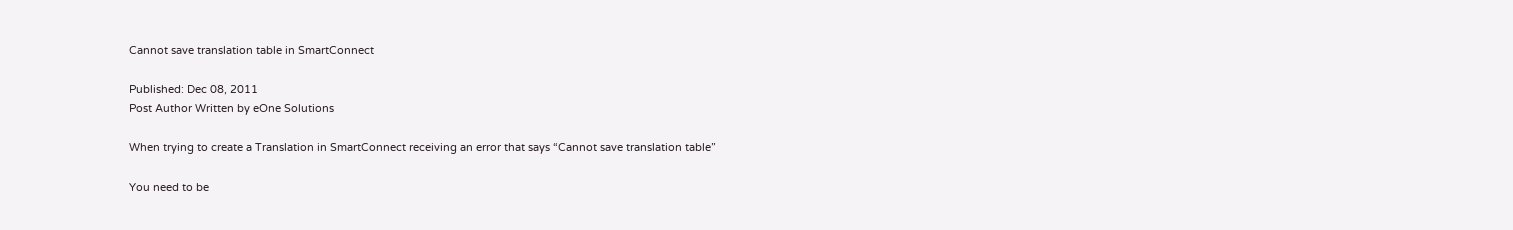Cannot save translation table in SmartConnect

Published: Dec 08, 2011
Post Author Written by eOne Solutions

When trying to create a Translation in SmartConnect receiving an error that says “Cannot save translation table”

You need to be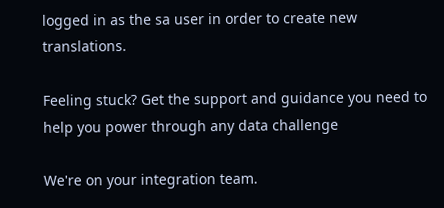logged in as the sa user in order to create new translations.

Feeling stuck? Get the support and guidance you need to help you power through any data challenge

We're on your integration team.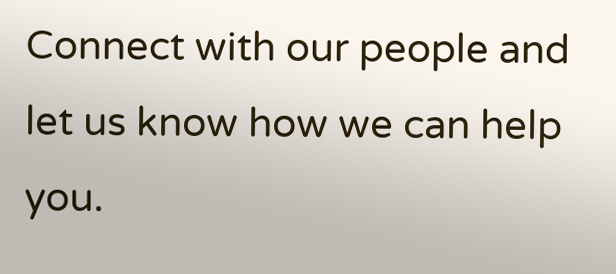Connect with our people and let us know how we can help you.